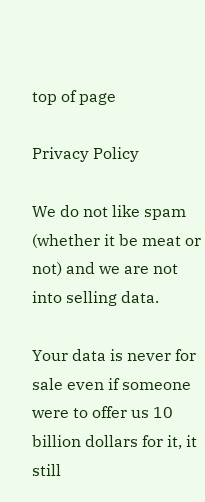top of page

Privacy Policy

We do not like spam (whether it be meat or not) and we are not into selling data.

Your data is never for sale even if someone were to offer us 10 billion dollars for it, it still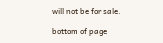will not be for sale.

bottom of page